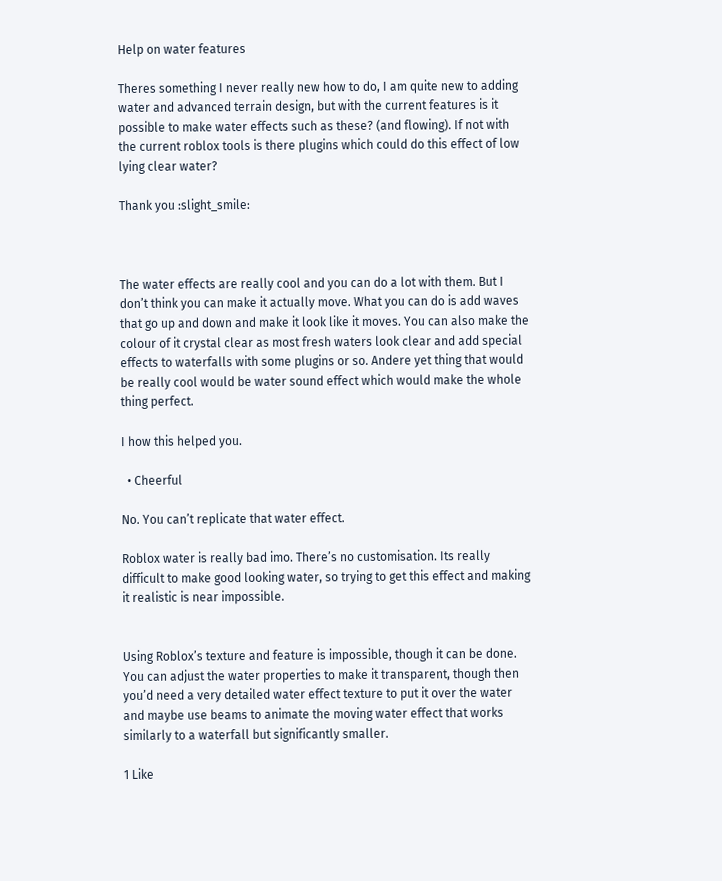Help on water features

Theres something I never really new how to do, I am quite new to adding water and advanced terrain design, but with the current features is it possible to make water effects such as these? (and flowing). If not with the current roblox tools is there plugins which could do this effect of low lying clear water?

Thank you :slight_smile:



The water effects are really cool and you can do a lot with them. But I don’t think you can make it actually move. What you can do is add waves that go up and down and make it look like it moves. You can also make the colour of it crystal clear as most fresh waters look clear and add special effects to waterfalls with some plugins or so. Andere yet thing that would be really cool would be water sound effect which would make the whole thing perfect.

I how this helped you.

  • Cheerful

No. You can’t replicate that water effect.

Roblox water is really bad imo. There’s no customisation. Its really difficult to make good looking water, so trying to get this effect and making it realistic is near impossible.


Using Roblox’s texture and feature is impossible, though it can be done. You can adjust the water properties to make it transparent, though then you’d need a very detailed water effect texture to put it over the water and maybe use beams to animate the moving water effect that works similarly to a waterfall but significantly smaller.

1 Like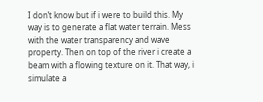I don’t know but if i were to build this. My way is to generate a flat water terrain. Mess with the water transparency and wave property. Then on top of the river i create a beam with a flowing texture on it. That way, i simulate a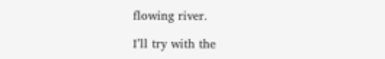flowing river.

I’ll try with the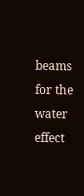beams for the water effect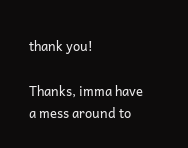thank you!

Thanks, imma have a mess around to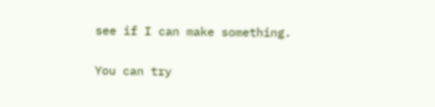see if I can make something.

You can try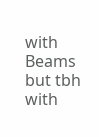with Beams but tbh with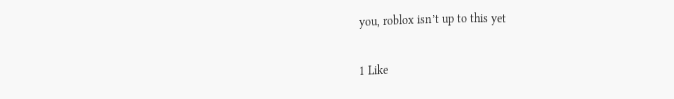you, roblox isn’t up to this yet

1 Like